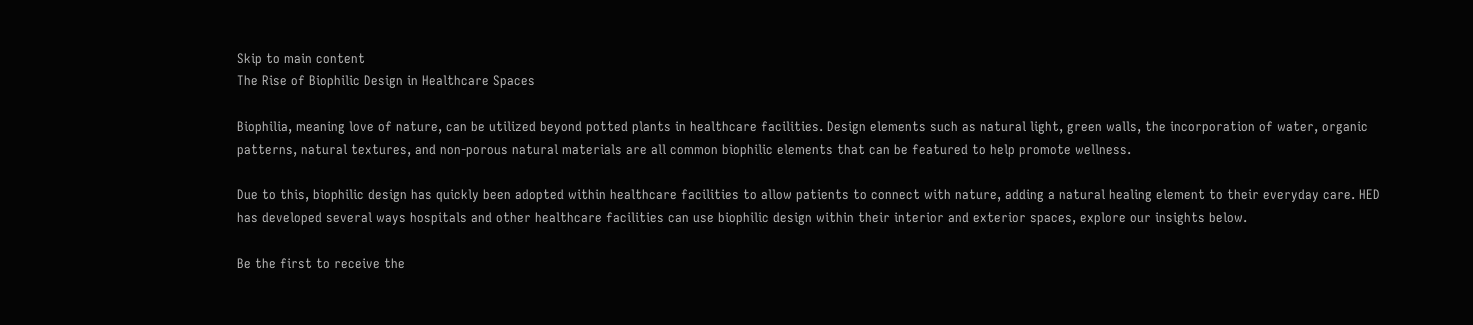Skip to main content
The Rise of Biophilic Design in Healthcare Spaces

Biophilia, meaning love of nature, can be utilized beyond potted plants in healthcare facilities. Design elements such as natural light, green walls, the incorporation of water, organic patterns, natural textures, and non-porous natural materials are all common biophilic elements that can be featured to help promote wellness.

Due to this, biophilic design has quickly been adopted within healthcare facilities to allow patients to connect with nature, adding a natural healing element to their everyday care. HED has developed several ways hospitals and other healthcare facilities can use biophilic design within their interior and exterior spaces, explore our insights below.

Be the first to receive the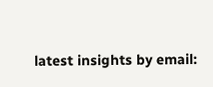latest insights by email: